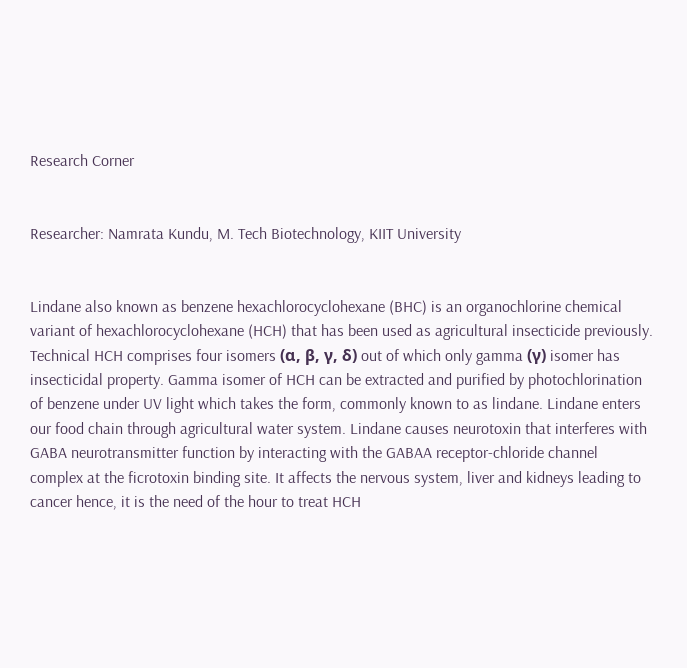Research Corner


Researcher: Namrata Kundu, M. Tech Biotechnology, KIIT University


Lindane also known as benzene hexachlorocyclohexane (BHC) is an organochlorine chemical
variant of hexachlorocyclohexane (HCH) that has been used as agricultural insecticide previously.
Technical HCH comprises four isomers (α, β, γ, δ) out of which only gamma (γ) isomer has
insecticidal property. Gamma isomer of HCH can be extracted and purified by photochlorination
of benzene under UV light which takes the form, commonly known to as lindane. Lindane enters
our food chain through agricultural water system. Lindane causes neurotoxin that interferes with
GABA neurotransmitter function by interacting with the GABAA receptor-chloride channel
complex at the ficrotoxin binding site. It affects the nervous system, liver and kidneys leading to
cancer hence, it is the need of the hour to treat HCH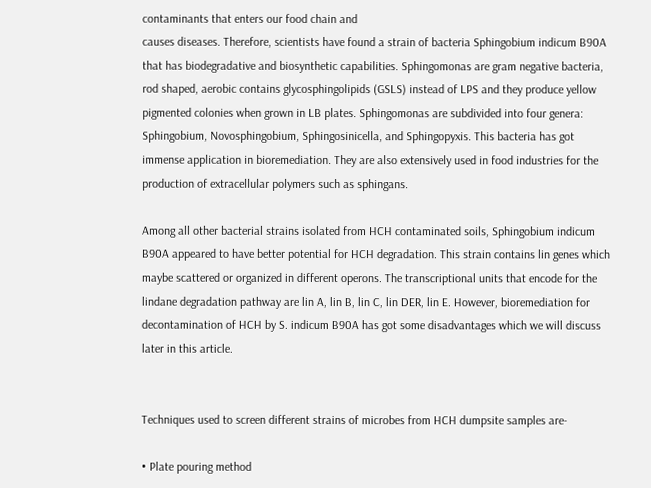contaminants that enters our food chain and
causes diseases. Therefore, scientists have found a strain of bacteria Sphingobium indicum B90A
that has biodegradative and biosynthetic capabilities. Sphingomonas are gram negative bacteria,
rod shaped, aerobic contains glycosphingolipids (GSLS) instead of LPS and they produce yellow
pigmented colonies when grown in LB plates. Sphingomonas are subdivided into four genera:
Sphingobium, Novosphingobium, Sphingosinicella, and Sphingopyxis. This bacteria has got
immense application in bioremediation. They are also extensively used in food industries for the
production of extracellular polymers such as sphingans.

Among all other bacterial strains isolated from HCH contaminated soils, Sphingobium indicum
B90A appeared to have better potential for HCH degradation. This strain contains lin genes which
maybe scattered or organized in different operons. The transcriptional units that encode for the
lindane degradation pathway are lin A, lin B, lin C, lin DER, lin E. However, bioremediation for
decontamination of HCH by S. indicum B90A has got some disadvantages which we will discuss
later in this article.


Techniques used to screen different strains of microbes from HCH dumpsite samples are-

• Plate pouring method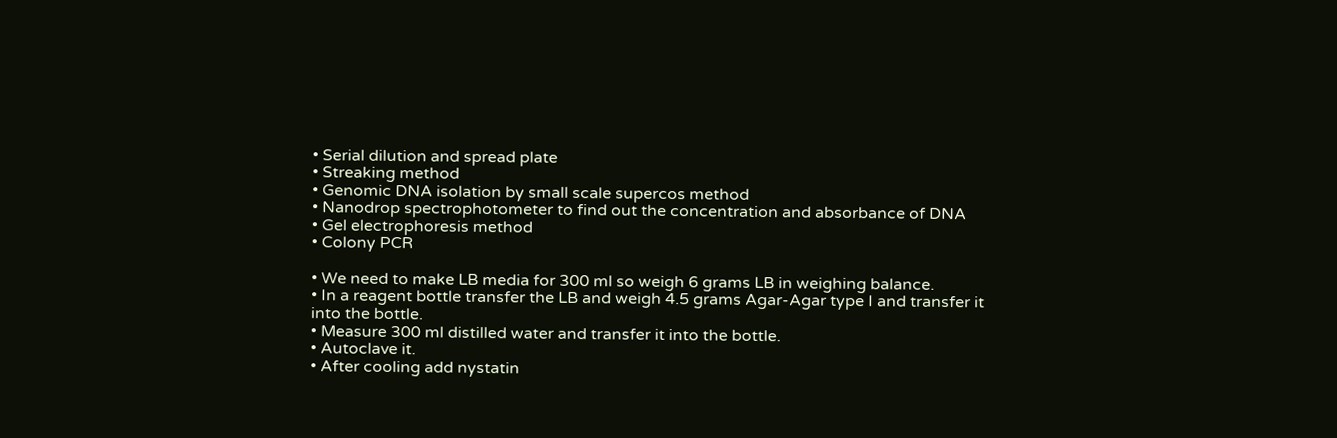• Serial dilution and spread plate
• Streaking method
• Genomic DNA isolation by small scale supercos method
• Nanodrop spectrophotometer to find out the concentration and absorbance of DNA
• Gel electrophoresis method
• Colony PCR

• We need to make LB media for 300 ml so weigh 6 grams LB in weighing balance.
• In a reagent bottle transfer the LB and weigh 4.5 grams Agar-Agar type I and transfer it
into the bottle.
• Measure 300 ml distilled water and transfer it into the bottle.
• Autoclave it.
• After cooling add nystatin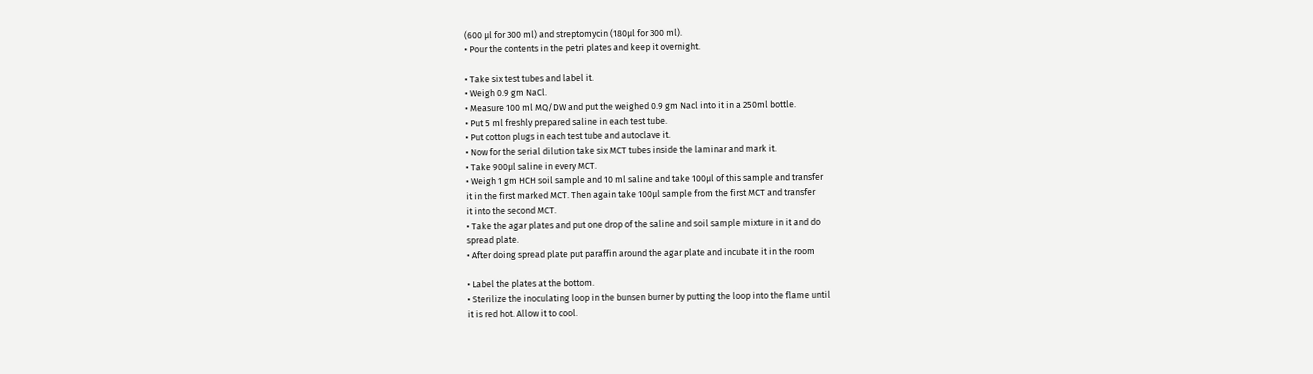(600 µl for 300 ml) and streptomycin (180µl for 300 ml).
• Pour the contents in the petri plates and keep it overnight.

• Take six test tubes and label it.
• Weigh 0.9 gm NaCl.
• Measure 100 ml MQ/DW and put the weighed 0.9 gm Nacl into it in a 250ml bottle.
• Put 5 ml freshly prepared saline in each test tube.
• Put cotton plugs in each test tube and autoclave it.
• Now for the serial dilution take six MCT tubes inside the laminar and mark it.
• Take 900µl saline in every MCT.
• Weigh 1 gm HCH soil sample and 10 ml saline and take 100µl of this sample and transfer
it in the first marked MCT. Then again take 100µl sample from the first MCT and transfer
it into the second MCT.
• Take the agar plates and put one drop of the saline and soil sample mixture in it and do
spread plate.
• After doing spread plate put paraffin around the agar plate and incubate it in the room

• Label the plates at the bottom.
• Sterilize the inoculating loop in the bunsen burner by putting the loop into the flame until
it is red hot. Allow it to cool.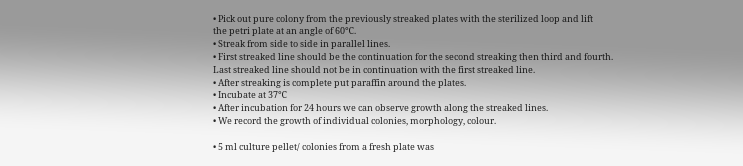• Pick out pure colony from the previously streaked plates with the sterilized loop and lift
the petri plate at an angle of 60℃.
• Streak from side to side in parallel lines.
• First streaked line should be the continuation for the second streaking then third and fourth.
Last streaked line should not be in continuation with the first streaked line.
• After streaking is complete put paraffin around the plates.
• Incubate at 37℃
• After incubation for 24 hours we can observe growth along the streaked lines.
• We record the growth of individual colonies, morphology, colour.

• 5 ml culture pellet/ colonies from a fresh plate was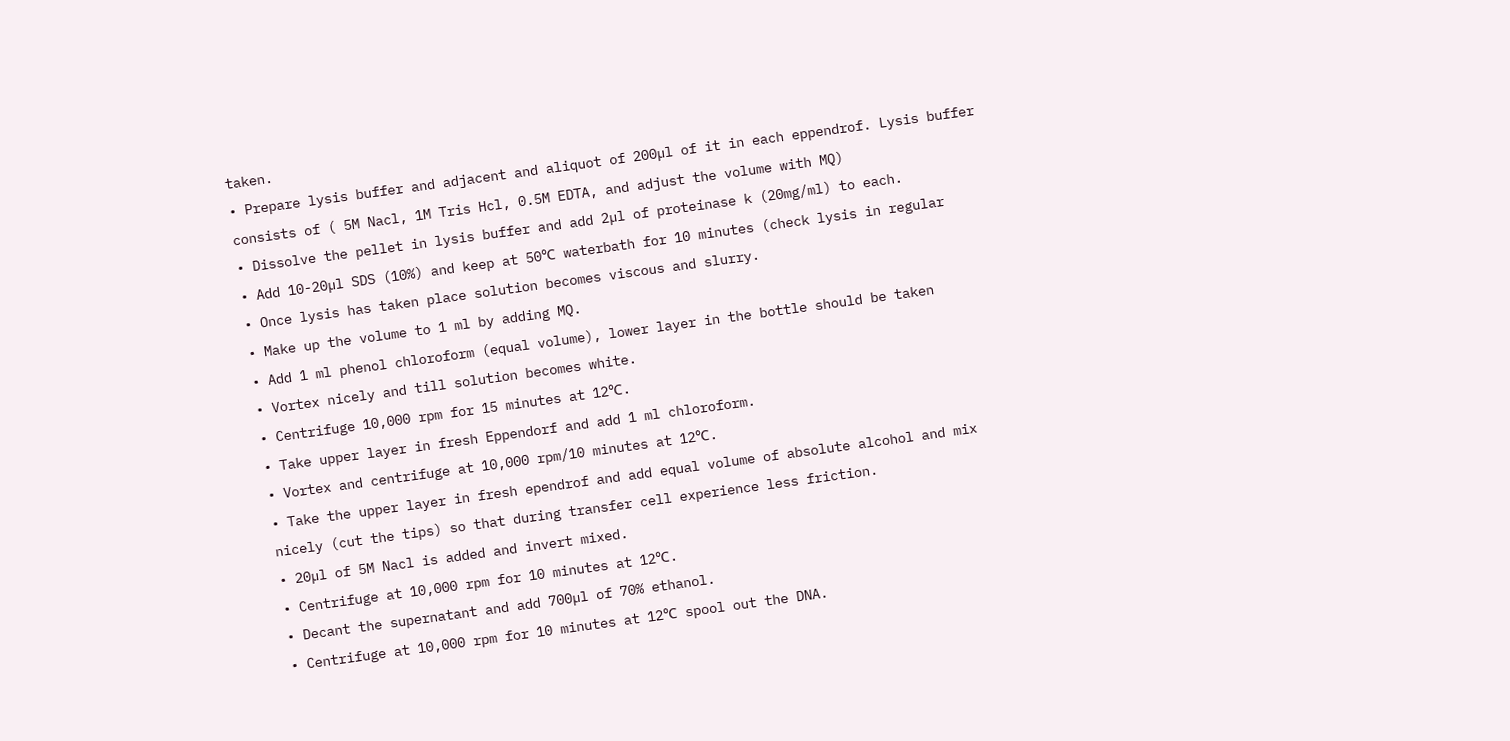taken.
• Prepare lysis buffer and adjacent and aliquot of 200µl of it in each eppendrof. Lysis buffer
consists of ( 5M Nacl, 1M Tris Hcl, 0.5M EDTA, and adjust the volume with MQ)
• Dissolve the pellet in lysis buffer and add 2µl of proteinase k (20mg/ml) to each.
• Add 10-20µl SDS (10%) and keep at 50℃ waterbath for 10 minutes (check lysis in regular
• Once lysis has taken place solution becomes viscous and slurry.
• Make up the volume to 1 ml by adding MQ.
• Add 1 ml phenol chloroform (equal volume), lower layer in the bottle should be taken
• Vortex nicely and till solution becomes white.
• Centrifuge 10,000 rpm for 15 minutes at 12℃.
• Take upper layer in fresh Eppendorf and add 1 ml chloroform.
• Vortex and centrifuge at 10,000 rpm/10 minutes at 12℃.
• Take the upper layer in fresh ependrof and add equal volume of absolute alcohol and mix
nicely (cut the tips) so that during transfer cell experience less friction.
• 20µl of 5M Nacl is added and invert mixed.
• Centrifuge at 10,000 rpm for 10 minutes at 12℃.
• Decant the supernatant and add 700µl of 70% ethanol.
• Centrifuge at 10,000 rpm for 10 minutes at 12℃ spool out the DNA.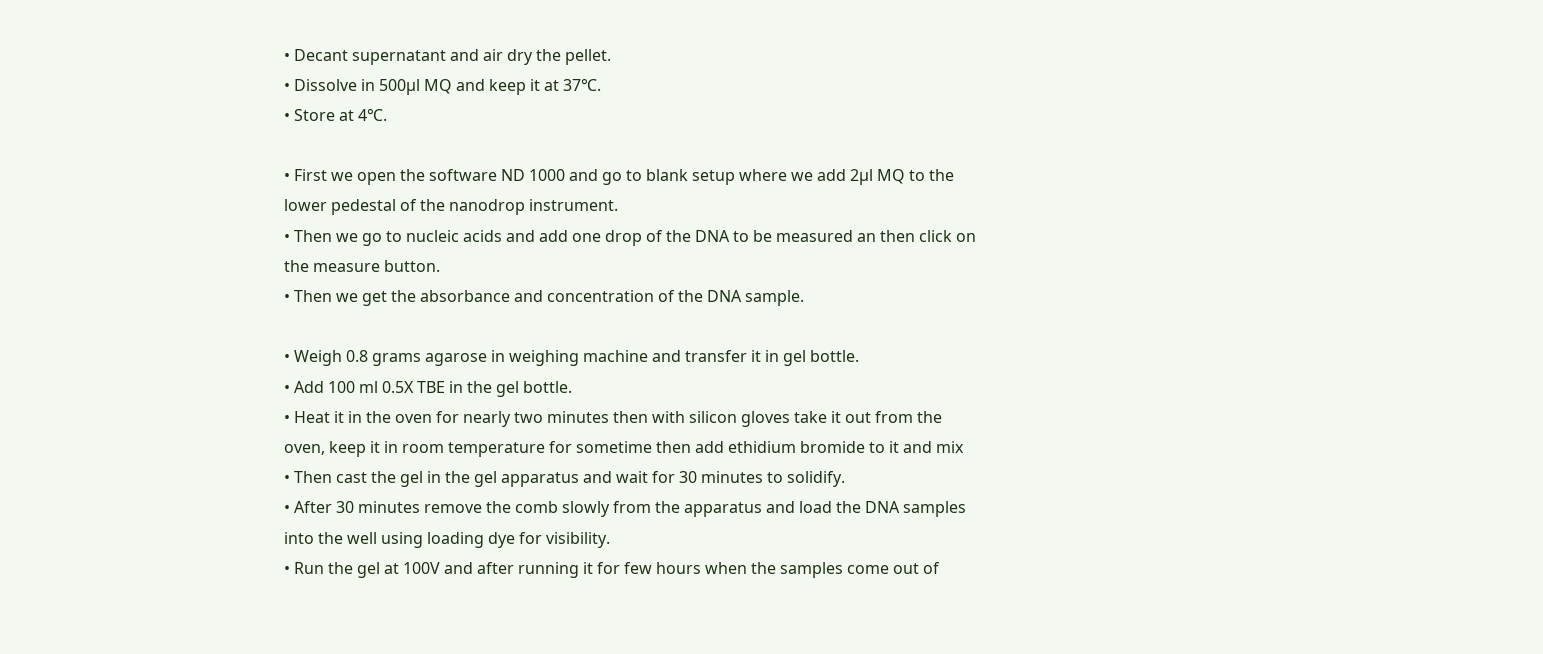• Decant supernatant and air dry the pellet.
• Dissolve in 500µl MQ and keep it at 37℃.
• Store at 4℃.

• First we open the software ND 1000 and go to blank setup where we add 2µl MQ to the
lower pedestal of the nanodrop instrument.
• Then we go to nucleic acids and add one drop of the DNA to be measured an then click on
the measure button.
• Then we get the absorbance and concentration of the DNA sample.

• Weigh 0.8 grams agarose in weighing machine and transfer it in gel bottle.
• Add 100 ml 0.5X TBE in the gel bottle.
• Heat it in the oven for nearly two minutes then with silicon gloves take it out from the
oven, keep it in room temperature for sometime then add ethidium bromide to it and mix
• Then cast the gel in the gel apparatus and wait for 30 minutes to solidify.
• After 30 minutes remove the comb slowly from the apparatus and load the DNA samples
into the well using loading dye for visibility.
• Run the gel at 100V and after running it for few hours when the samples come out of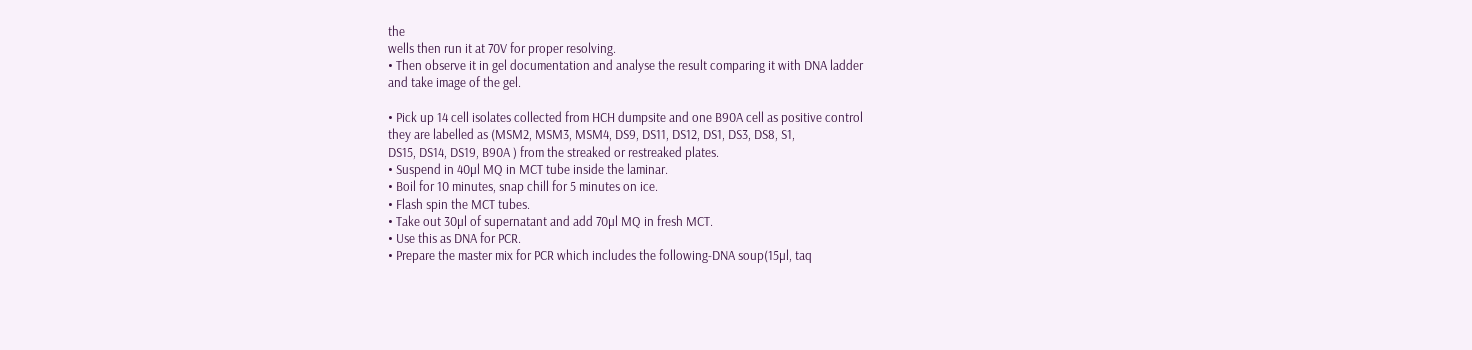the
wells then run it at 70V for proper resolving.
• Then observe it in gel documentation and analyse the result comparing it with DNA ladder
and take image of the gel.

• Pick up 14 cell isolates collected from HCH dumpsite and one B90A cell as positive control
they are labelled as (MSM2, MSM3, MSM4, DS9, DS11, DS12, DS1, DS3, DS8, S1,
DS15, DS14, DS19, B90A ) from the streaked or restreaked plates.
• Suspend in 40µl MQ in MCT tube inside the laminar.
• Boil for 10 minutes, snap chill for 5 minutes on ice.
• Flash spin the MCT tubes.
• Take out 30µl of supernatant and add 70µl MQ in fresh MCT.
• Use this as DNA for PCR.
• Prepare the master mix for PCR which includes the following-DNA soup(15µl, taq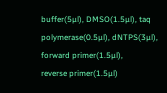buffer(5µl), DMSO(1.5µl), taq polymerase(0.5µl), dNTPS(3µl), forward primer(1.5µl),
reverse primer(1.5µl)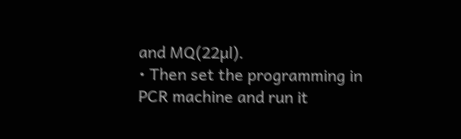and MQ(22µl).
• Then set the programming in PCR machine and run it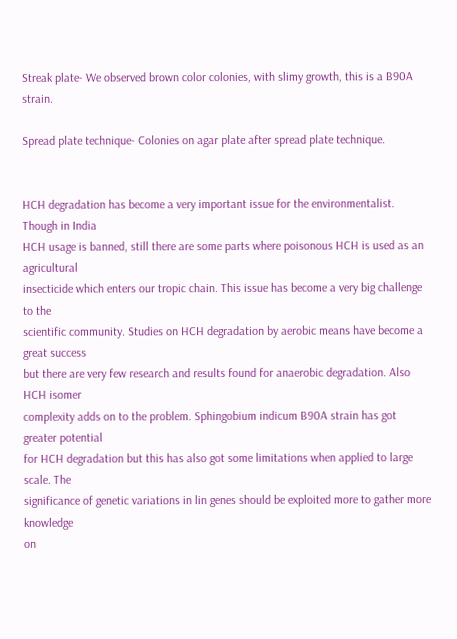Streak plate- We observed brown color colonies, with slimy growth, this is a B90A strain.

Spread plate technique- Colonies on agar plate after spread plate technique.


HCH degradation has become a very important issue for the environmentalist. Though in India
HCH usage is banned, still there are some parts where poisonous HCH is used as an agricultural
insecticide which enters our tropic chain. This issue has become a very big challenge to the
scientific community. Studies on HCH degradation by aerobic means have become a great success
but there are very few research and results found for anaerobic degradation. Also HCH isomer
complexity adds on to the problem. Sphingobium indicum B90A strain has got greater potential
for HCH degradation but this has also got some limitations when applied to large scale. The
significance of genetic variations in lin genes should be exploited more to gather more knowledge
on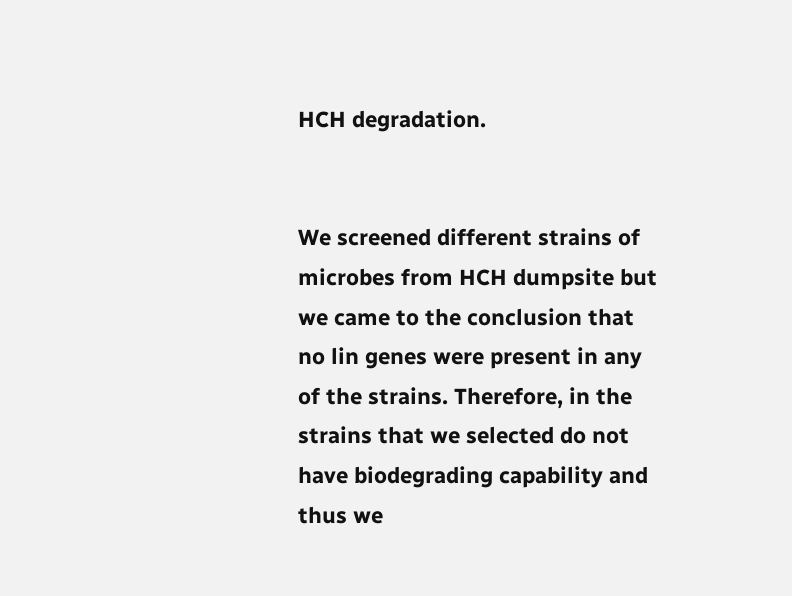HCH degradation.


We screened different strains of microbes from HCH dumpsite but we came to the conclusion that
no lin genes were present in any of the strains. Therefore, in the strains that we selected do not
have biodegrading capability and thus we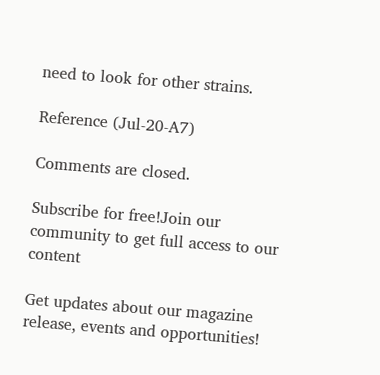need to look for other strains.

Reference (Jul-20-A7)

Comments are closed.

Subscribe for free!Join our community to get full access to our content

Get updates about our magazine release, events and opportunities!